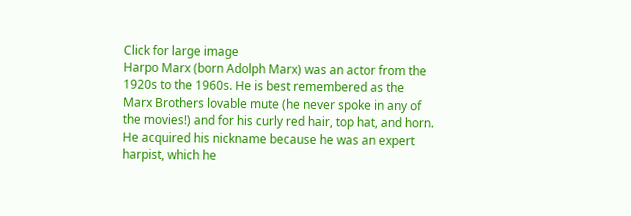Click for large image
Harpo Marx (born Adolph Marx) was an actor from the 1920s to the 1960s. He is best remembered as the Marx Brothers lovable mute (he never spoke in any of the movies!) and for his curly red hair, top hat, and horn. He acquired his nickname because he was an expert harpist, which he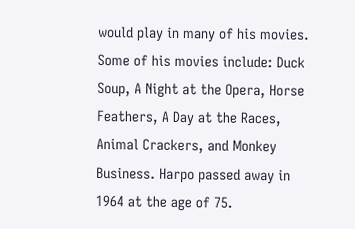would play in many of his movies. Some of his movies include: Duck Soup, A Night at the Opera, Horse Feathers, A Day at the Races, Animal Crackers, and Monkey Business. Harpo passed away in 1964 at the age of 75.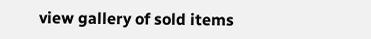view gallery of sold items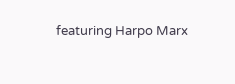featuring Harpo Marx